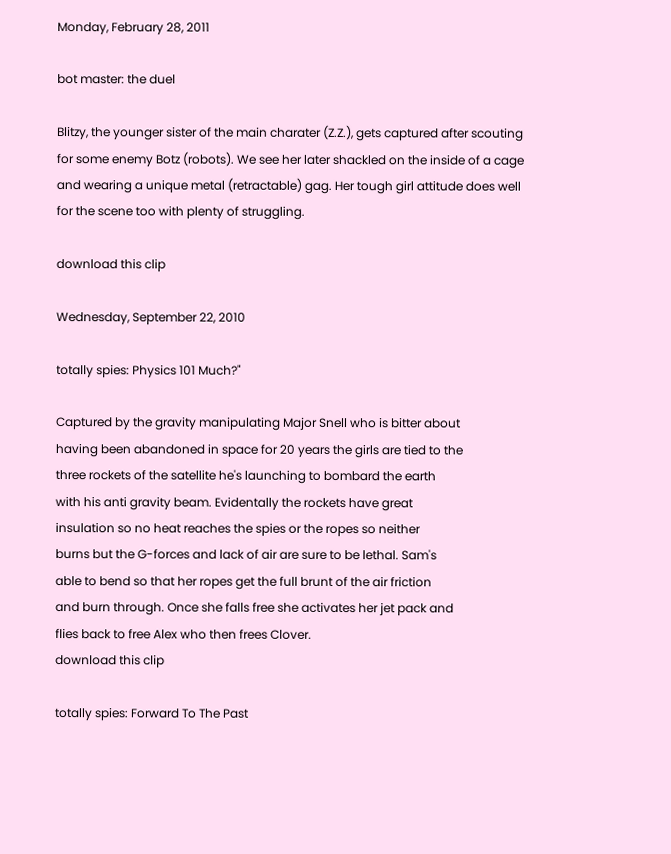Monday, February 28, 2011

bot master: the duel

Blitzy, the younger sister of the main charater (Z.Z.), gets captured after scouting for some enemy Botz (robots). We see her later shackled on the inside of a cage and wearing a unique metal (retractable) gag. Her tough girl attitude does well for the scene too with plenty of struggling.

download this clip

Wednesday, September 22, 2010

totally spies: Physics 101 Much?"

Captured by the gravity manipulating Major Snell who is bitter about
having been abandoned in space for 20 years the girls are tied to the
three rockets of the satellite he's launching to bombard the earth
with his anti gravity beam. Evidentally the rockets have great
insulation so no heat reaches the spies or the ropes so neither
burns but the G-forces and lack of air are sure to be lethal. Sam's
able to bend so that her ropes get the full brunt of the air friction
and burn through. Once she falls free she activates her jet pack and
flies back to free Alex who then frees Clover.
download this clip

totally spies: Forward To The Past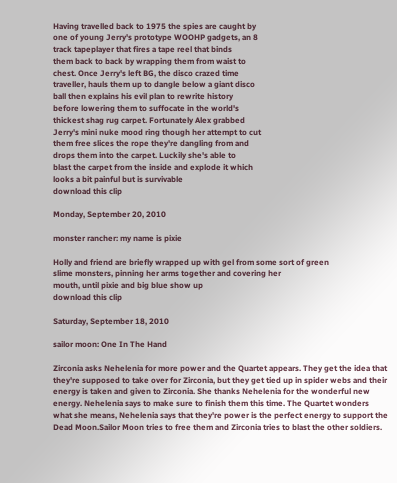Having travelled back to 1975 the spies are caught by
one of young Jerry's prototype WOOHP gadgets, an 8
track tapeplayer that fires a tape reel that binds
them back to back by wrapping them from waist to
chest. Once Jerry's left BG, the disco crazed time
traveller, hauls them up to dangle below a giant disco
ball then explains his evil plan to rewrite history
before lowering them to suffocate in the world's
thickest shag rug carpet. Fortunately Alex grabbed
Jerry's mini nuke mood ring though her attempt to cut
them free slices the rope they're dangling from and
drops them into the carpet. Luckily she's able to
blast the carpet from the inside and explode it which
looks a bit painful but is survivable
download this clip

Monday, September 20, 2010

monster rancher: my name is pixie

Holly and friend are briefly wrapped up with gel from some sort of green
slime monsters, pinning her arms together and covering her
mouth, until pixie and big blue show up
download this clip

Saturday, September 18, 2010

sailor moon: One In The Hand

Zirconia asks Nehelenia for more power and the Quartet appears. They get the idea that they're supposed to take over for Zirconia, but they get tied up in spider webs and their energy is taken and given to Zirconia. She thanks Nehelenia for the wonderful new energy. Nehelenia says to make sure to finish them this time. The Quartet wonders what she means, Nehelenia says that they're power is the perfect energy to support the Dead Moon.Sailor Moon tries to free them and Zirconia tries to blast the other soldiers.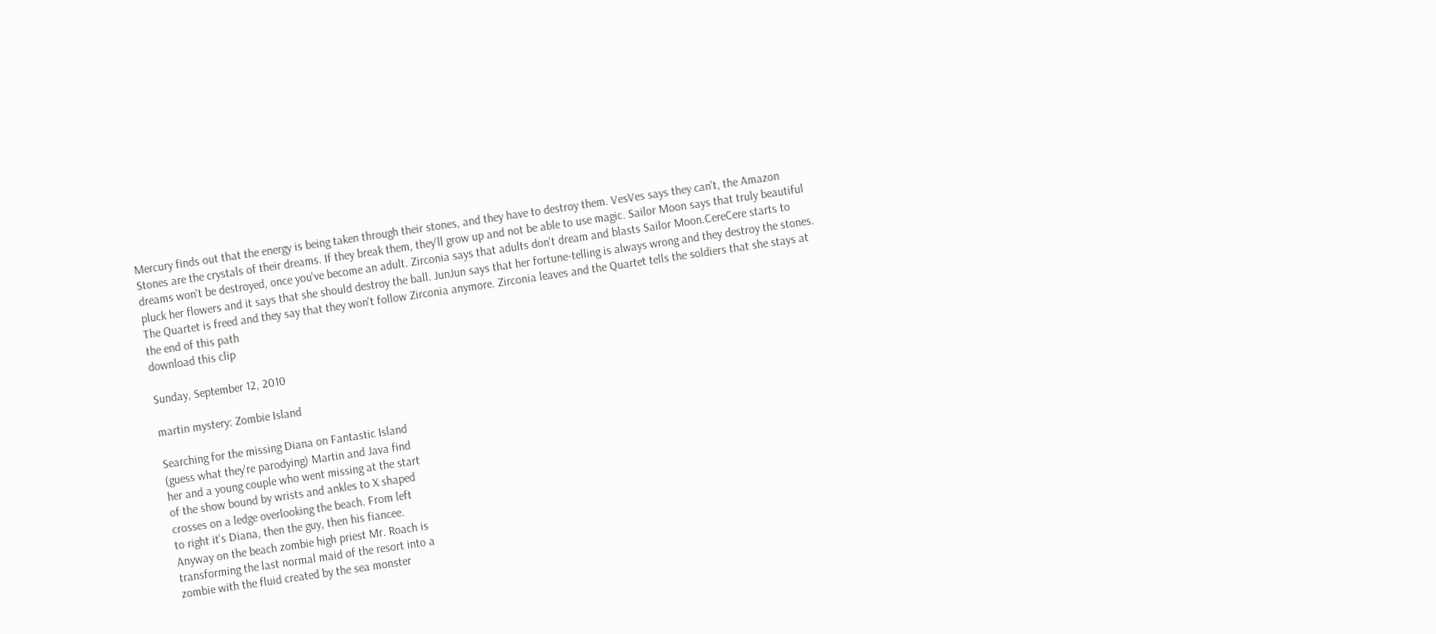Mercury finds out that the energy is being taken through their stones, and they have to destroy them. VesVes says they can't, the Amazon Stones are the crystals of their dreams. If they break them, they'll grow up and not be able to use magic. Sailor Moon says that truly beautiful dreams won't be destroyed, once you've become an adult. Zirconia says that adults don't dream and blasts Sailor Moon.CereCere starts to pluck her flowers and it says that she should destroy the ball. JunJun says that her fortune-telling is always wrong and they destroy the stones. The Quartet is freed and they say that they won't follow Zirconia anymore. Zirconia leaves and the Quartet tells the soldiers that she stays at the end of this path
download this clip

Sunday, September 12, 2010

martin mystery: Zombie Island

Searching for the missing Diana on Fantastic Island
(guess what they're parodying) Martin and Java find
her and a young couple who went missing at the start
of the show bound by wrists and ankles to X shaped
crosses on a ledge overlooking the beach. From left
to right it's Diana, then the guy, then his fiancee.
Anyway on the beach zombie high priest Mr. Roach is
transforming the last normal maid of the resort into a
zombie with the fluid created by the sea monster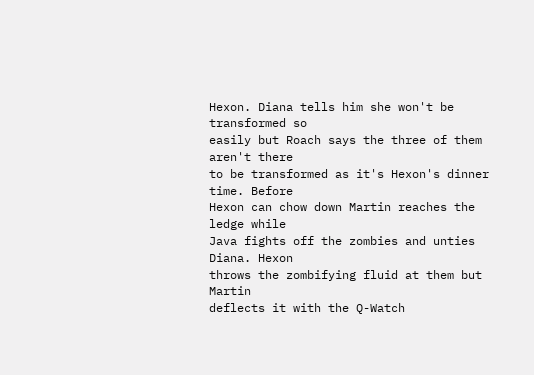Hexon. Diana tells him she won't be transformed so
easily but Roach says the three of them aren't there
to be transformed as it's Hexon's dinner time. Before
Hexon can chow down Martin reaches the ledge while
Java fights off the zombies and unties Diana. Hexon
throws the zombifying fluid at them but Martin
deflects it with the Q-Watch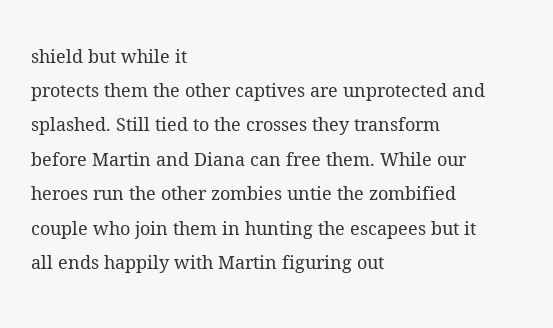shield but while it
protects them the other captives are unprotected and
splashed. Still tied to the crosses they transform
before Martin and Diana can free them. While our
heroes run the other zombies untie the zombified
couple who join them in hunting the escapees but it
all ends happily with Martin figuring out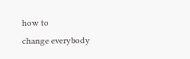how to
change everybody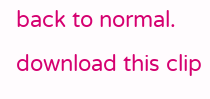back to normal.
download this clip